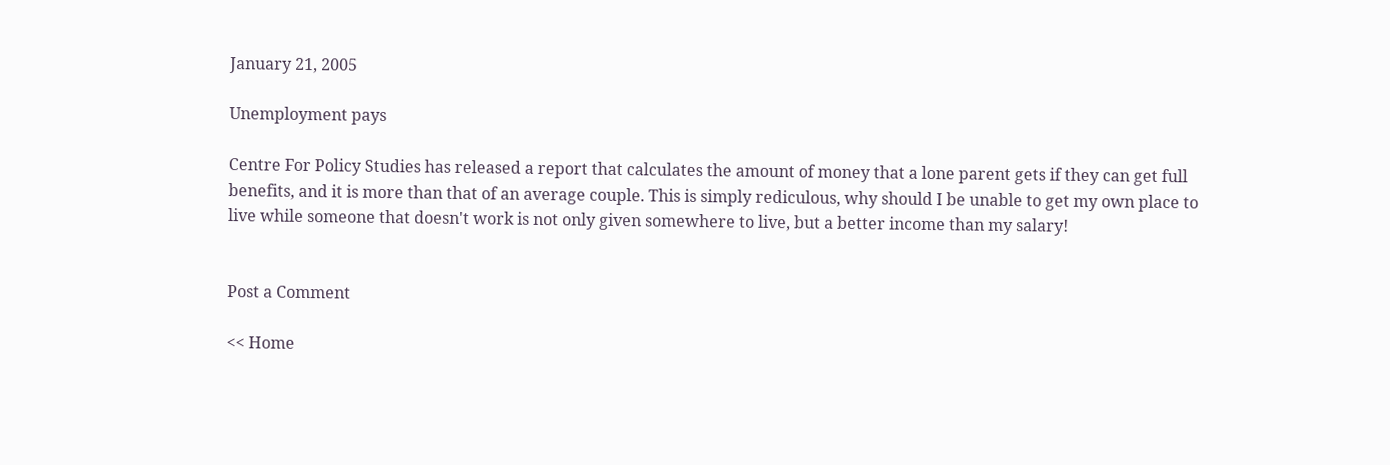January 21, 2005

Unemployment pays

Centre For Policy Studies has released a report that calculates the amount of money that a lone parent gets if they can get full benefits, and it is more than that of an average couple. This is simply rediculous, why should I be unable to get my own place to live while someone that doesn't work is not only given somewhere to live, but a better income than my salary!


Post a Comment

<< Home